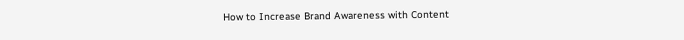How to Increase Brand Awareness with Content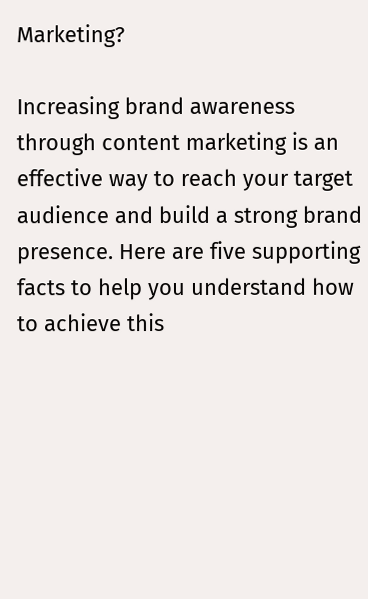Marketing?

Increasing brand awareness through content marketing is an effective way to reach your target audience and build a strong brand presence. Here are five supporting facts to help you understand how to achieve this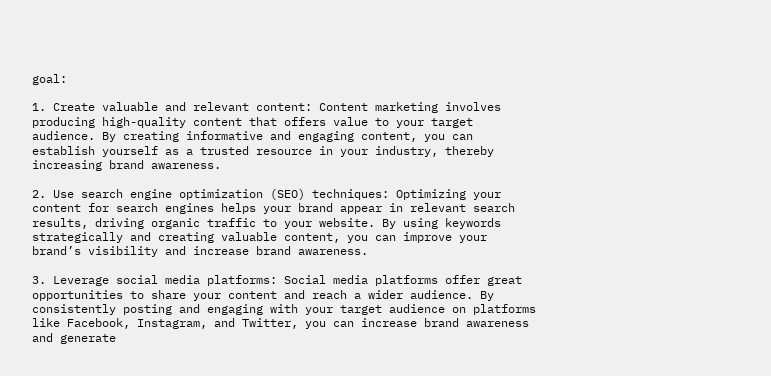goal:

1. Create valuable and relevant content: Content marketing involves producing high-quality content that offers value to your target audience. By creating informative and engaging content, you can establish yourself as a trusted resource in your industry, thereby increasing brand awareness.

2. Use search engine optimization (SEO) techniques: Optimizing your content for search engines helps your brand appear in relevant search results, driving organic traffic to your website. By using keywords strategically and creating valuable content, you can improve your brand’s visibility and increase brand awareness.

3. Leverage social media platforms: Social media platforms offer great opportunities to share your content and reach a wider audience. By consistently posting and engaging with your target audience on platforms like Facebook, Instagram, and Twitter, you can increase brand awareness and generate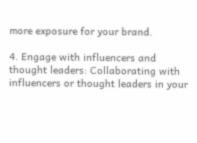more exposure for your brand.

4. Engage with influencers and thought leaders: Collaborating with influencers or thought leaders in your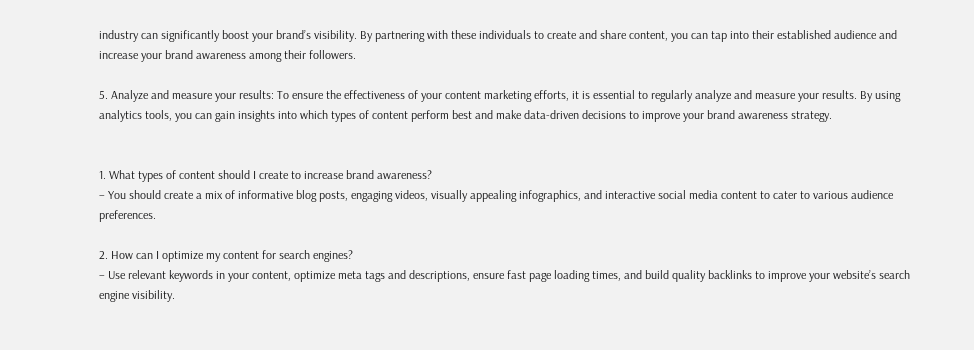industry can significantly boost your brand’s visibility. By partnering with these individuals to create and share content, you can tap into their established audience and increase your brand awareness among their followers.

5. Analyze and measure your results: To ensure the effectiveness of your content marketing efforts, it is essential to regularly analyze and measure your results. By using analytics tools, you can gain insights into which types of content perform best and make data-driven decisions to improve your brand awareness strategy.


1. What types of content should I create to increase brand awareness?
– You should create a mix of informative blog posts, engaging videos, visually appealing infographics, and interactive social media content to cater to various audience preferences.

2. How can I optimize my content for search engines?
– Use relevant keywords in your content, optimize meta tags and descriptions, ensure fast page loading times, and build quality backlinks to improve your website’s search engine visibility.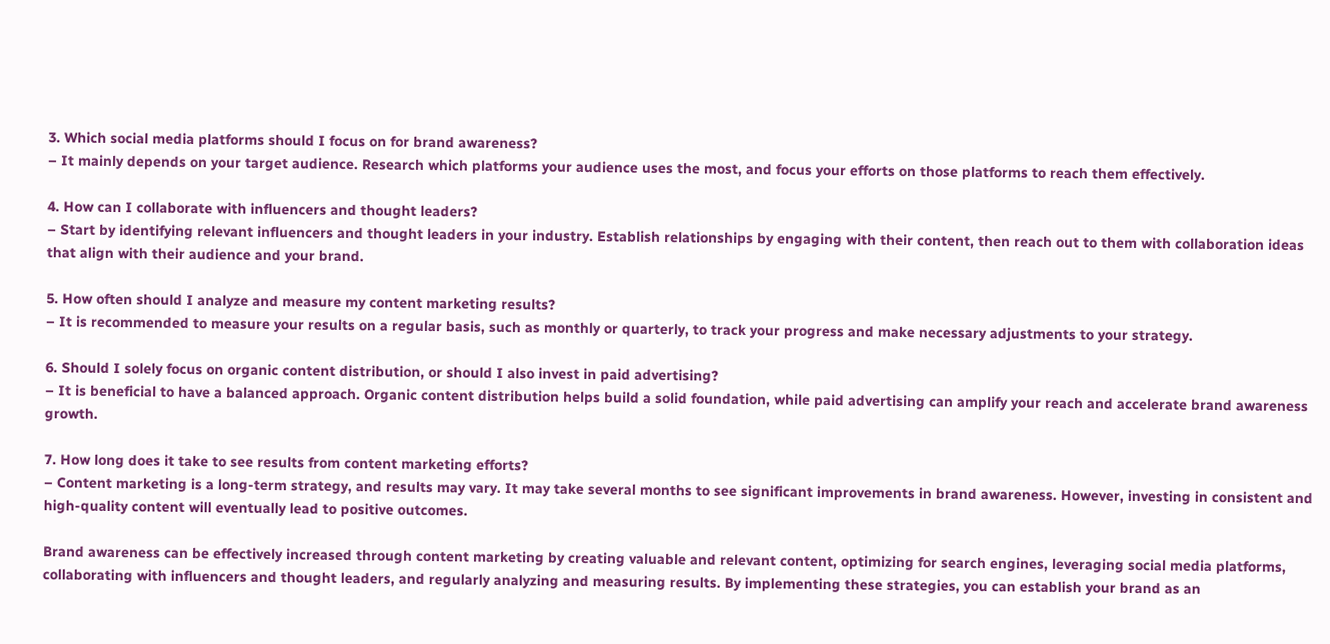3. Which social media platforms should I focus on for brand awareness?
– It mainly depends on your target audience. Research which platforms your audience uses the most, and focus your efforts on those platforms to reach them effectively.

4. How can I collaborate with influencers and thought leaders?
– Start by identifying relevant influencers and thought leaders in your industry. Establish relationships by engaging with their content, then reach out to them with collaboration ideas that align with their audience and your brand.

5. How often should I analyze and measure my content marketing results?
– It is recommended to measure your results on a regular basis, such as monthly or quarterly, to track your progress and make necessary adjustments to your strategy.

6. Should I solely focus on organic content distribution, or should I also invest in paid advertising?
– It is beneficial to have a balanced approach. Organic content distribution helps build a solid foundation, while paid advertising can amplify your reach and accelerate brand awareness growth.

7. How long does it take to see results from content marketing efforts?
– Content marketing is a long-term strategy, and results may vary. It may take several months to see significant improvements in brand awareness. However, investing in consistent and high-quality content will eventually lead to positive outcomes.

Brand awareness can be effectively increased through content marketing by creating valuable and relevant content, optimizing for search engines, leveraging social media platforms, collaborating with influencers and thought leaders, and regularly analyzing and measuring results. By implementing these strategies, you can establish your brand as an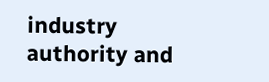industry authority and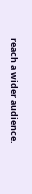reach a wider audience.